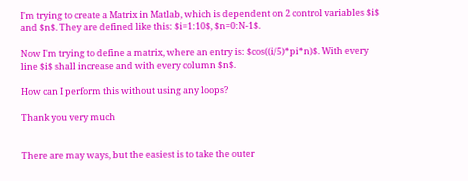I'm trying to create a Matrix in Matlab, which is dependent on 2 control variables $i$ and $n$. They are defined like this: $i=1:10$, $n=0:N-1$.

Now I'm trying to define a matrix, where an entry is: $cos((i/5)*pi*n)$. With every line $i$ shall increase and with every column $n$.

How can I perform this without using any loops?

Thank you very much


There are may ways, but the easiest is to take the outer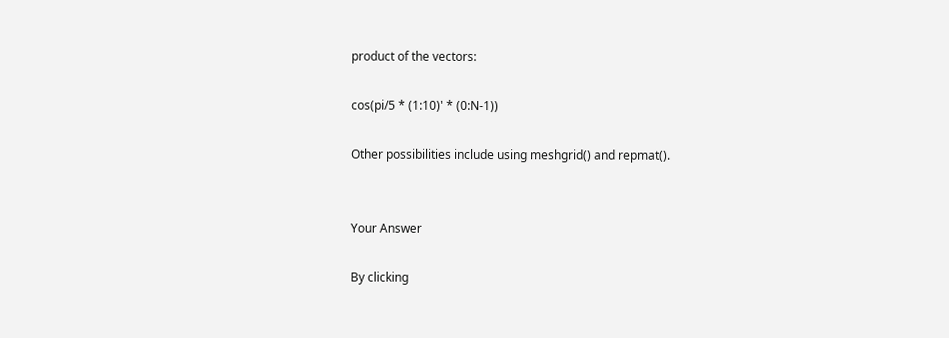product of the vectors:

cos(pi/5 * (1:10)' * (0:N-1))

Other possibilities include using meshgrid() and repmat().


Your Answer

By clicking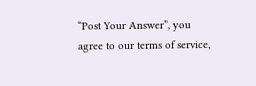“Post Your Answer”, you agree to our terms of service,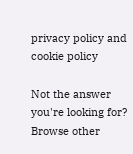privacy policy and cookie policy

Not the answer you're looking for? Browse other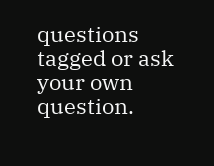questions tagged or ask your own question.